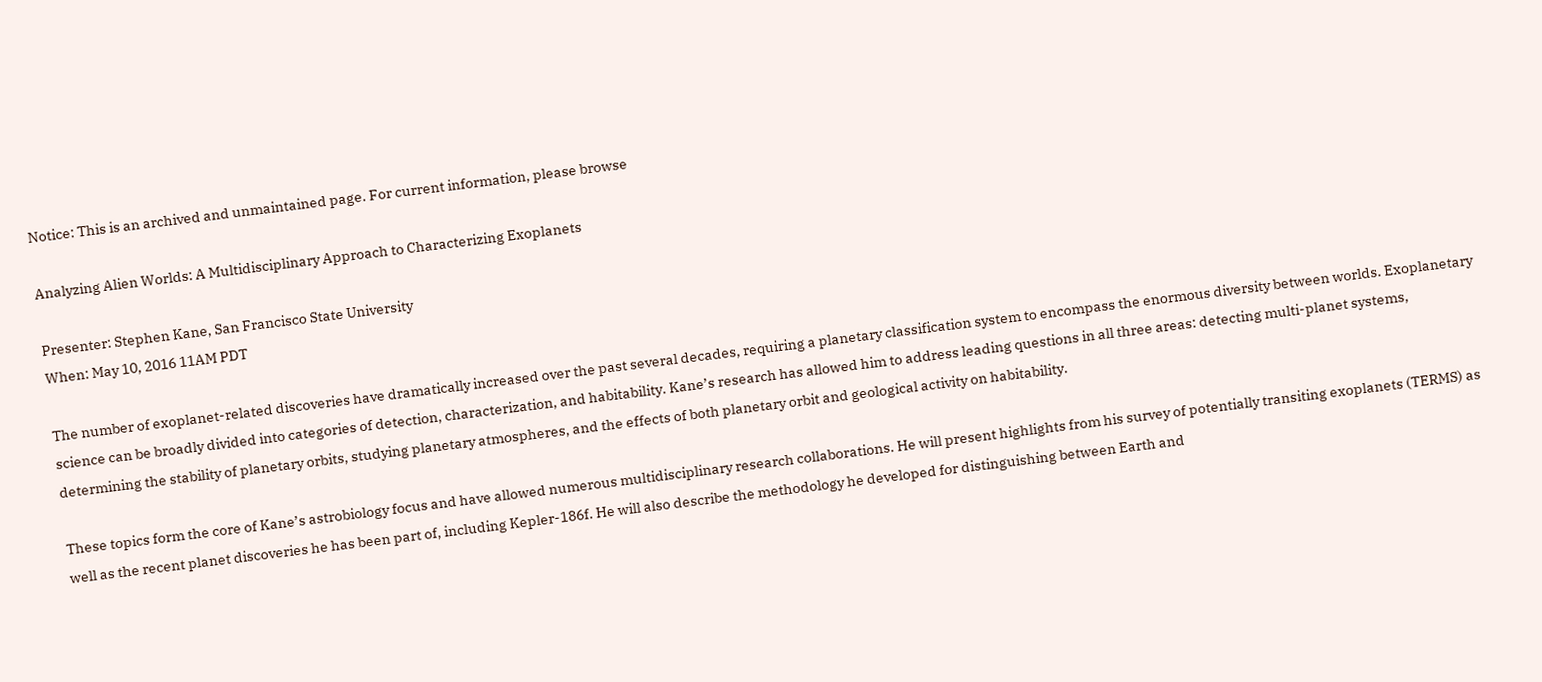Notice: This is an archived and unmaintained page. For current information, please browse

Analyzing Alien Worlds: A Multidisciplinary Approach to Characterizing Exoplanets

Presenter: Stephen Kane, San Francisco State University
When: May 10, 2016 11AM PDT

The number of exoplanet-related discoveries have dramatically increased over the past several decades, requiring a planetary classification system to encompass the enormous diversity between worlds. Exoplanetary science can be broadly divided into categories of detection, characterization, and habitability. Kane’s research has allowed him to address leading questions in all three areas: detecting multi-planet systems, determining the stability of planetary orbits, studying planetary atmospheres, and the effects of both planetary orbit and geological activity on habitability.

These topics form the core of Kane’s astrobiology focus and have allowed numerous multidisciplinary research collaborations. He will present highlights from his survey of potentially transiting exoplanets (TERMS) as well as the recent planet discoveries he has been part of, including Kepler-186f. He will also describe the methodology he developed for distinguishing between Earth and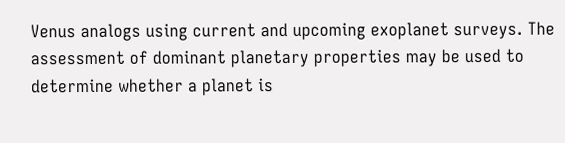Venus analogs using current and upcoming exoplanet surveys. The assessment of dominant planetary properties may be used to determine whether a planet is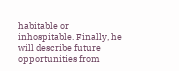habitable or inhospitable. Finally, he will describe future opportunities from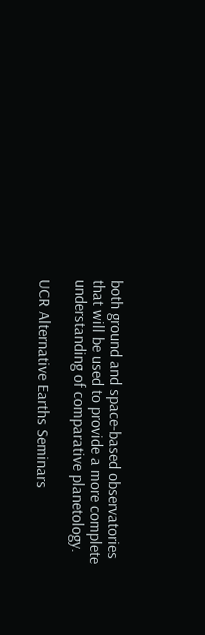both ground and space-based observatories that will be used to provide a more complete understanding of comparative planetology.

UCR Alternative Earths Seminars